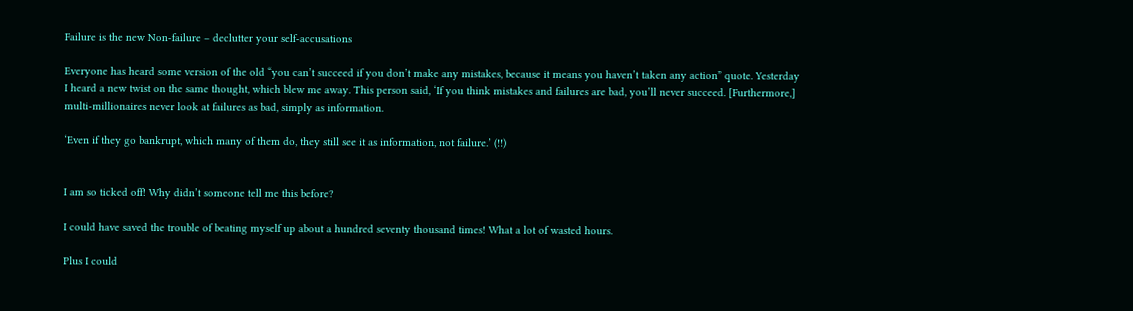Failure is the new Non-failure – declutter your self-accusations

Everyone has heard some version of the old “you can’t succeed if you don’t make any mistakes, because it means you haven’t taken any action” quote. Yesterday I heard a new twist on the same thought, which blew me away. This person said, ‘If you think mistakes and failures are bad, you’ll never succeed. [Furthermore,] multi-millionaires never look at failures as bad, simply as information.

‘Even if they go bankrupt, which many of them do, they still see it as information, not failure.’ (!!)


I am so ticked off! Why didn’t someone tell me this before?

I could have saved the trouble of beating myself up about a hundred seventy thousand times! What a lot of wasted hours.

Plus I could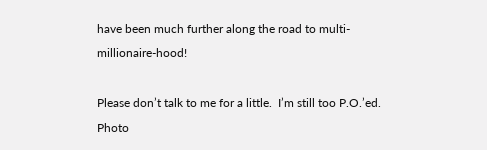have been much further along the road to multi-millionaire-hood!

Please don’t talk to me for a little.  I’m still too P.O.’ed.
Photo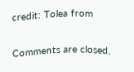credit: Tolea from

Comments are closed.